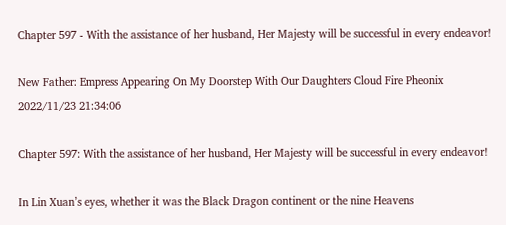Chapter 597 - With the assistance of her husband, Her Majesty will be successful in every endeavor!

New Father: Empress Appearing On My Doorstep With Our Daughters Cloud Fire Pheonix 2022/11/23 21:34:06

Chapter 597: With the assistance of her husband, Her Majesty will be successful in every endeavor!

In Lin Xuan’s eyes, whether it was the Black Dragon continent or the nine Heavens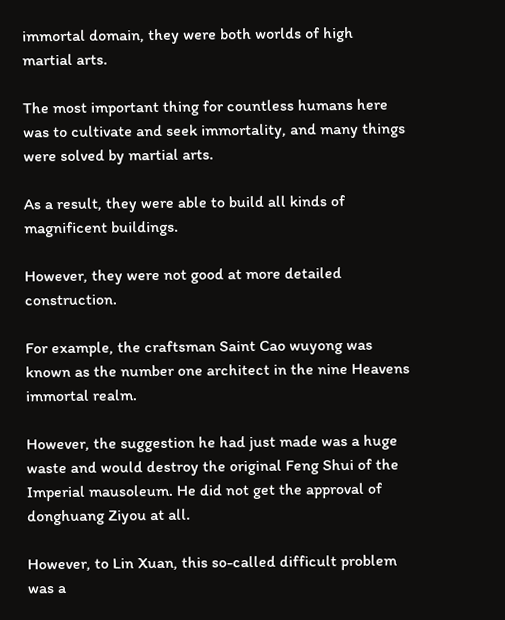immortal domain, they were both worlds of high martial arts.

The most important thing for countless humans here was to cultivate and seek immortality, and many things were solved by martial arts.

As a result, they were able to build all kinds of magnificent buildings.

However, they were not good at more detailed construction.

For example, the craftsman Saint Cao wuyong was known as the number one architect in the nine Heavens immortal realm.

However, the suggestion he had just made was a huge waste and would destroy the original Feng Shui of the Imperial mausoleum. He did not get the approval of donghuang Ziyou at all.

However, to Lin Xuan, this so-called difficult problem was a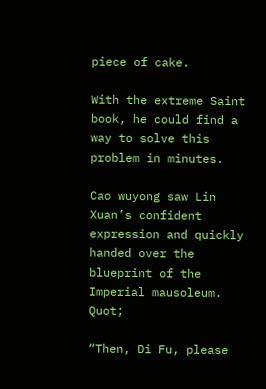piece of cake.

With the extreme Saint book, he could find a way to solve this problem in minutes.

Cao wuyong saw Lin Xuan’s confident expression and quickly handed over the blueprint of the Imperial mausoleum. Quot;

“Then, Di Fu, please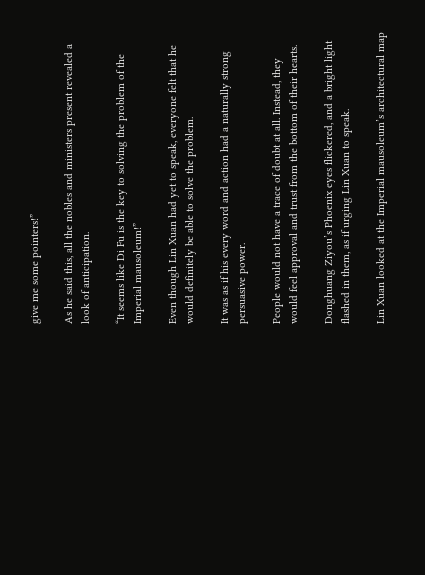give me some pointers!”

As he said this, all the nobles and ministers present revealed a look of anticipation.

“It seems like Di Fu is the key to solving the problem of the Imperial mausoleum!”

Even though Lin Xuan had yet to speak, everyone felt that he would definitely be able to solve the problem.

It was as if his every word and action had a naturally strong persuasive power.

People would not have a trace of doubt at all. Instead, they would feel approval and trust from the bottom of their hearts.

Donghuang Ziyou’s Phoenix eyes flickered, and a bright light flashed in them, as if urging Lin Xuan to speak.

Lin Xuan looked at the Imperial mausoleum’s architectural map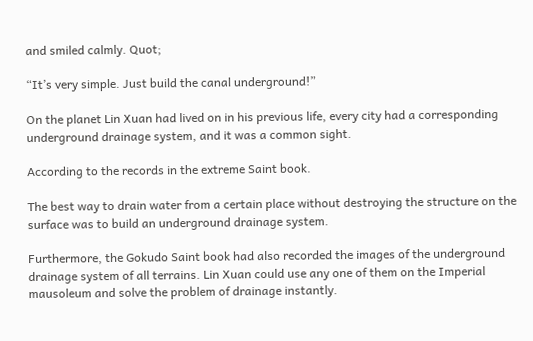and smiled calmly. Quot;

“It’s very simple. Just build the canal underground!”

On the planet Lin Xuan had lived on in his previous life, every city had a corresponding underground drainage system, and it was a common sight.

According to the records in the extreme Saint book.

The best way to drain water from a certain place without destroying the structure on the surface was to build an underground drainage system.

Furthermore, the Gokudo Saint book had also recorded the images of the underground drainage system of all terrains. Lin Xuan could use any one of them on the Imperial mausoleum and solve the problem of drainage instantly.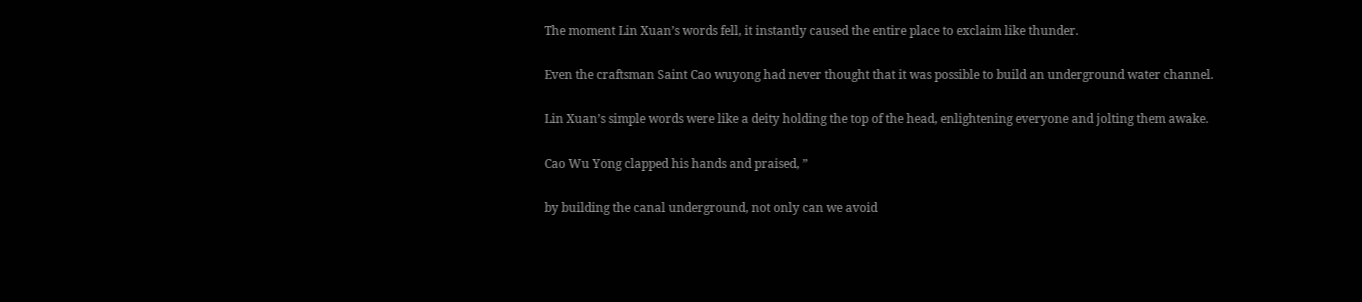The moment Lin Xuan’s words fell, it instantly caused the entire place to exclaim like thunder.

Even the craftsman Saint Cao wuyong had never thought that it was possible to build an underground water channel.

Lin Xuan’s simple words were like a deity holding the top of the head, enlightening everyone and jolting them awake.

Cao Wu Yong clapped his hands and praised, ”

by building the canal underground, not only can we avoid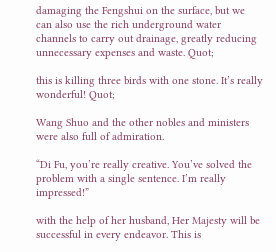damaging the Fengshui on the surface, but we can also use the rich underground water channels to carry out drainage, greatly reducing unnecessary expenses and waste. Quot;

this is killing three birds with one stone. It’s really wonderful! Quot;

Wang Shuo and the other nobles and ministers were also full of admiration.

“Di Fu, you’re really creative. You’ve solved the problem with a single sentence. I’m really impressed!”

with the help of her husband, Her Majesty will be successful in every endeavor. This is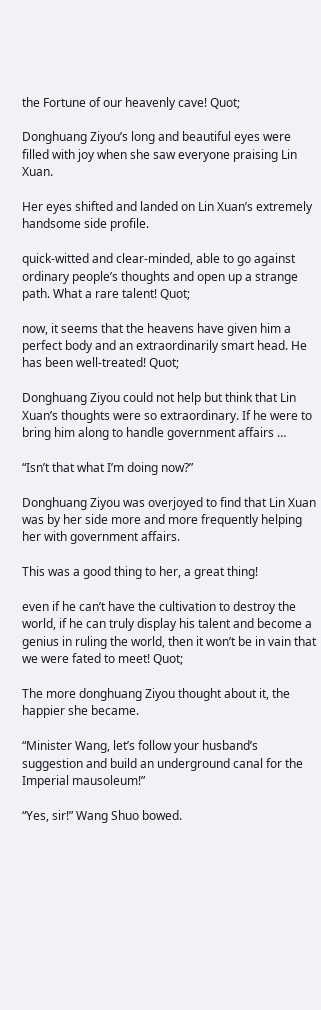the Fortune of our heavenly cave! Quot;

Donghuang Ziyou’s long and beautiful eyes were filled with joy when she saw everyone praising Lin Xuan.

Her eyes shifted and landed on Lin Xuan’s extremely handsome side profile.

quick-witted and clear-minded, able to go against ordinary people’s thoughts and open up a strange path. What a rare talent! Quot;

now, it seems that the heavens have given him a perfect body and an extraordinarily smart head. He has been well-treated! Quot;

Donghuang Ziyou could not help but think that Lin Xuan’s thoughts were so extraordinary. If he were to bring him along to handle government affairs …

“Isn’t that what I’m doing now?”

Donghuang Ziyou was overjoyed to find that Lin Xuan was by her side more and more frequently helping her with government affairs.

This was a good thing to her, a great thing!

even if he can’t have the cultivation to destroy the world, if he can truly display his talent and become a genius in ruling the world, then it won’t be in vain that we were fated to meet! Quot;

The more donghuang Ziyou thought about it, the happier she became.

“Minister Wang, let’s follow your husband’s suggestion and build an underground canal for the Imperial mausoleum!”

“Yes, sir!” Wang Shuo bowed.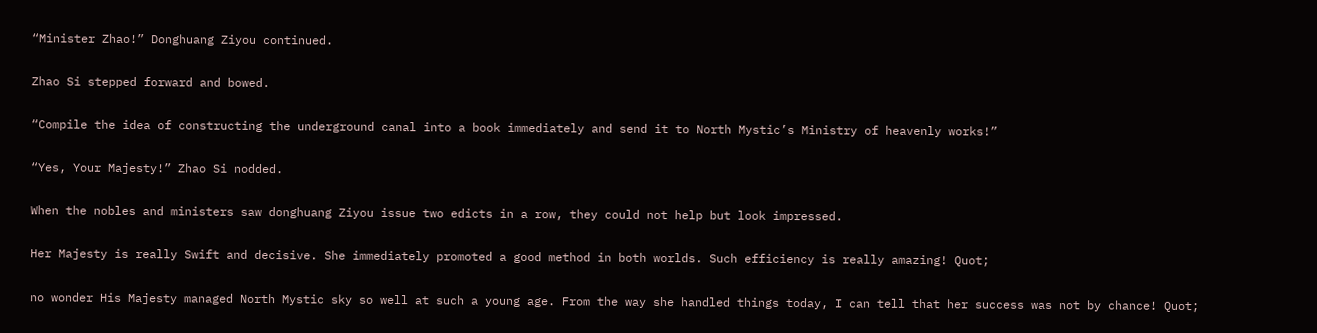“Minister Zhao!” Donghuang Ziyou continued.

Zhao Si stepped forward and bowed.

“Compile the idea of constructing the underground canal into a book immediately and send it to North Mystic’s Ministry of heavenly works!”

“Yes, Your Majesty!” Zhao Si nodded.

When the nobles and ministers saw donghuang Ziyou issue two edicts in a row, they could not help but look impressed.

Her Majesty is really Swift and decisive. She immediately promoted a good method in both worlds. Such efficiency is really amazing! Quot;

no wonder His Majesty managed North Mystic sky so well at such a young age. From the way she handled things today, I can tell that her success was not by chance! Quot;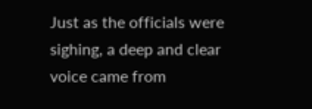Just as the officials were sighing, a deep and clear voice came from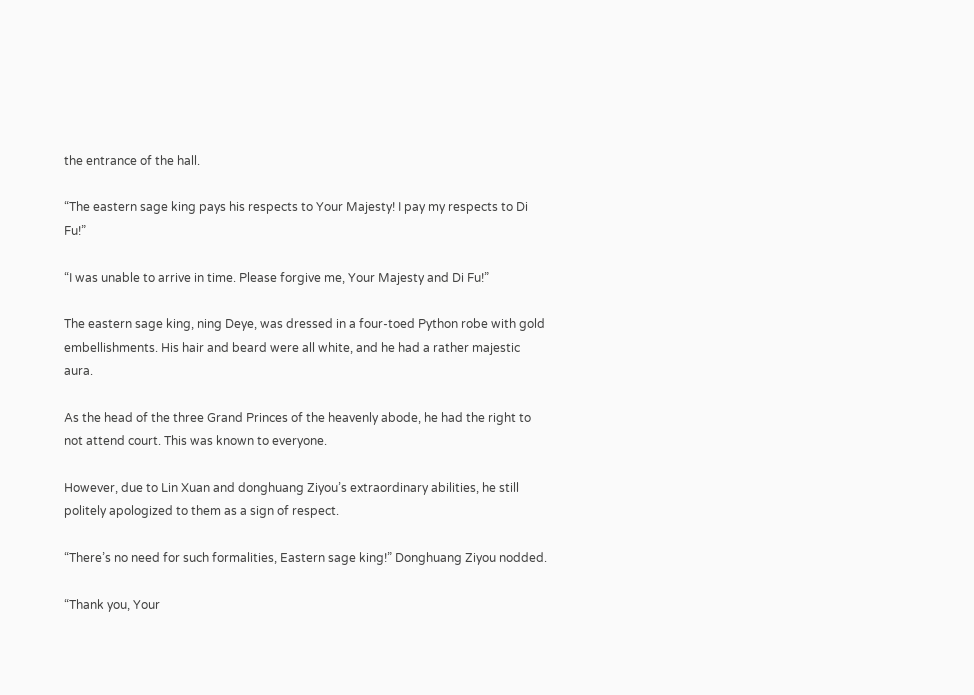the entrance of the hall.

“The eastern sage king pays his respects to Your Majesty! I pay my respects to Di Fu!”

“I was unable to arrive in time. Please forgive me, Your Majesty and Di Fu!”

The eastern sage king, ning Deye, was dressed in a four-toed Python robe with gold embellishments. His hair and beard were all white, and he had a rather majestic aura.

As the head of the three Grand Princes of the heavenly abode, he had the right to not attend court. This was known to everyone.

However, due to Lin Xuan and donghuang Ziyou’s extraordinary abilities, he still politely apologized to them as a sign of respect.

“There’s no need for such formalities, Eastern sage king!” Donghuang Ziyou nodded.

“Thank you, Your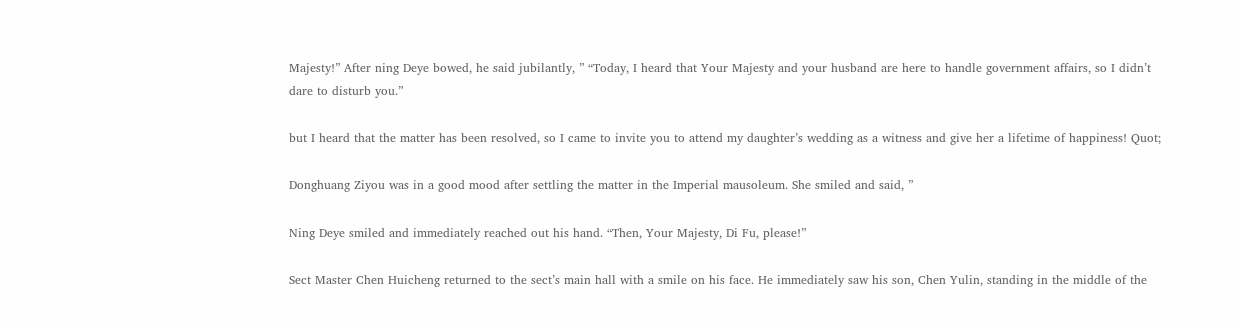Majesty!” After ning Deye bowed, he said jubilantly, ” “Today, I heard that Your Majesty and your husband are here to handle government affairs, so I didn’t dare to disturb you.”

but I heard that the matter has been resolved, so I came to invite you to attend my daughter’s wedding as a witness and give her a lifetime of happiness! Quot;

Donghuang Ziyou was in a good mood after settling the matter in the Imperial mausoleum. She smiled and said, ”

Ning Deye smiled and immediately reached out his hand. “Then, Your Majesty, Di Fu, please!”

Sect Master Chen Huicheng returned to the sect’s main hall with a smile on his face. He immediately saw his son, Chen Yulin, standing in the middle of the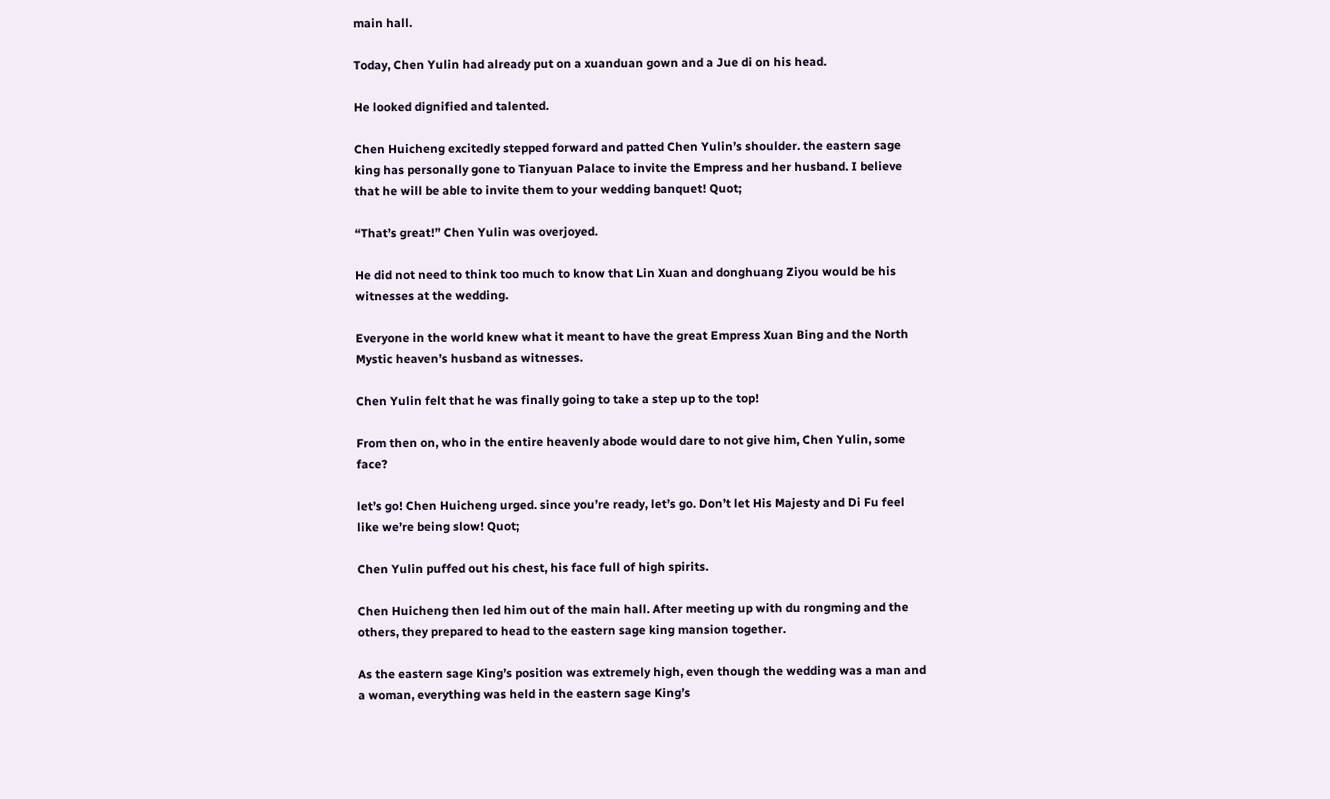main hall.

Today, Chen Yulin had already put on a xuanduan gown and a Jue di on his head.

He looked dignified and talented.

Chen Huicheng excitedly stepped forward and patted Chen Yulin’s shoulder. the eastern sage king has personally gone to Tianyuan Palace to invite the Empress and her husband. I believe that he will be able to invite them to your wedding banquet! Quot;

“That’s great!” Chen Yulin was overjoyed.

He did not need to think too much to know that Lin Xuan and donghuang Ziyou would be his witnesses at the wedding.

Everyone in the world knew what it meant to have the great Empress Xuan Bing and the North Mystic heaven’s husband as witnesses.

Chen Yulin felt that he was finally going to take a step up to the top!

From then on, who in the entire heavenly abode would dare to not give him, Chen Yulin, some face?

let’s go! Chen Huicheng urged. since you’re ready, let’s go. Don’t let His Majesty and Di Fu feel like we’re being slow! Quot;

Chen Yulin puffed out his chest, his face full of high spirits.

Chen Huicheng then led him out of the main hall. After meeting up with du rongming and the others, they prepared to head to the eastern sage king mansion together.

As the eastern sage King’s position was extremely high, even though the wedding was a man and a woman, everything was held in the eastern sage King’s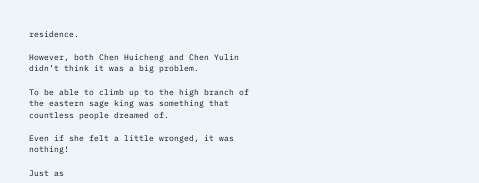residence.

However, both Chen Huicheng and Chen Yulin didn’t think it was a big problem.

To be able to climb up to the high branch of the eastern sage king was something that countless people dreamed of.

Even if she felt a little wronged, it was nothing!

Just as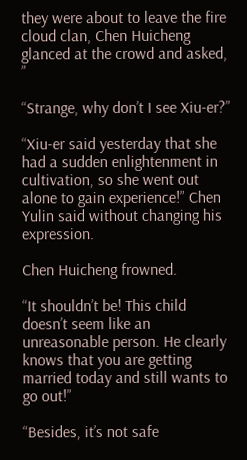they were about to leave the fire cloud clan, Chen Huicheng glanced at the crowd and asked, ”

“Strange, why don’t I see Xiu-er?”

“Xiu-er said yesterday that she had a sudden enlightenment in cultivation, so she went out alone to gain experience!” Chen Yulin said without changing his expression.

Chen Huicheng frowned.

“It shouldn’t be! This child doesn’t seem like an unreasonable person. He clearly knows that you are getting married today and still wants to go out!”

“Besides, it’s not safe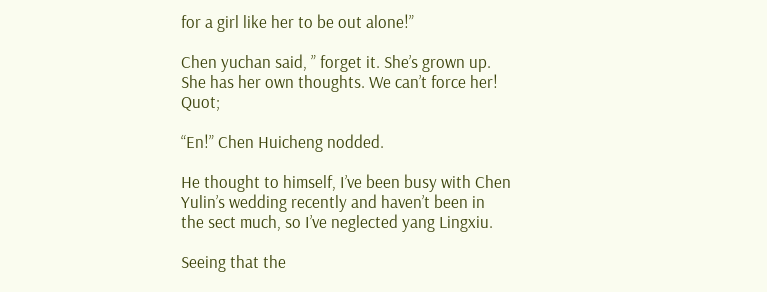for a girl like her to be out alone!”

Chen yuchan said, ” forget it. She’s grown up. She has her own thoughts. We can’t force her! Quot;

“En!” Chen Huicheng nodded.

He thought to himself, I’ve been busy with Chen Yulin’s wedding recently and haven’t been in the sect much, so I’ve neglected yang Lingxiu.

Seeing that the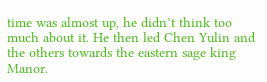time was almost up, he didn’t think too much about it. He then led Chen Yulin and the others towards the eastern sage king Manor.